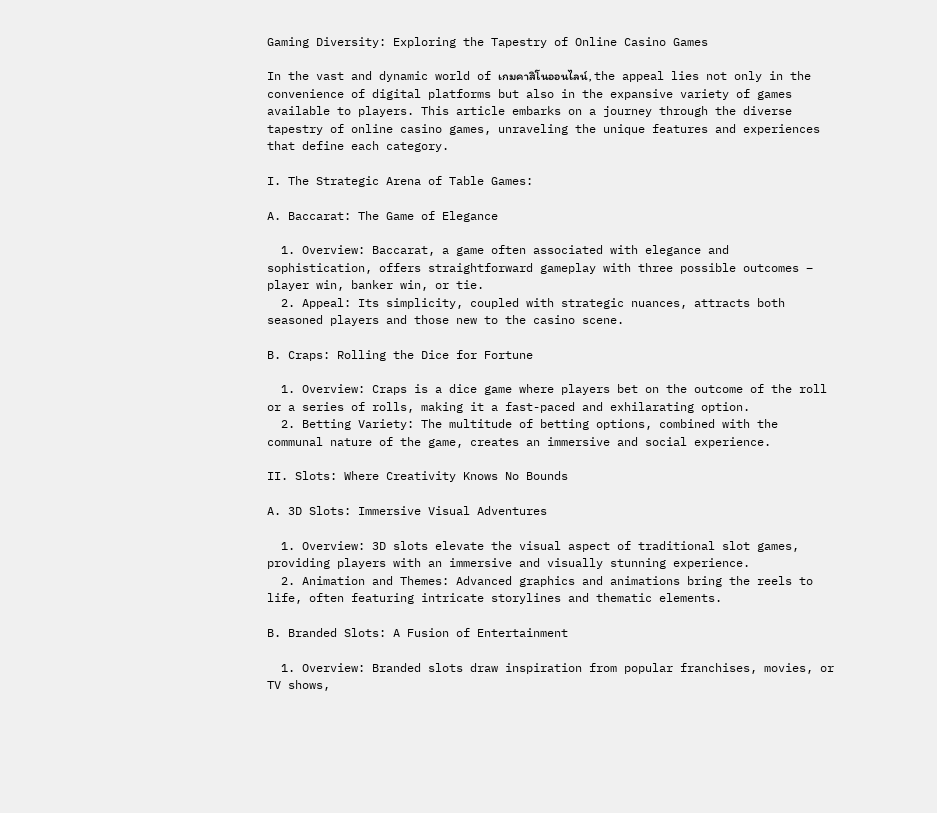Gaming Diversity: Exploring the Tapestry of Online Casino Games

In the vast and dynamic world of เกมคาสิโนออนไลน์, the appeal lies not only in the convenience of digital platforms but also in the expansive variety of games available to players. This article embarks on a journey through the diverse tapestry of online casino games, unraveling the unique features and experiences that define each category.

I. The Strategic Arena of Table Games:

A. Baccarat: The Game of Elegance

  1. Overview: Baccarat, a game often associated with elegance and sophistication, offers straightforward gameplay with three possible outcomes – player win, banker win, or tie.
  2. Appeal: Its simplicity, coupled with strategic nuances, attracts both seasoned players and those new to the casino scene.

B. Craps: Rolling the Dice for Fortune

  1. Overview: Craps is a dice game where players bet on the outcome of the roll or a series of rolls, making it a fast-paced and exhilarating option.
  2. Betting Variety: The multitude of betting options, combined with the communal nature of the game, creates an immersive and social experience.

II. Slots: Where Creativity Knows No Bounds

A. 3D Slots: Immersive Visual Adventures

  1. Overview: 3D slots elevate the visual aspect of traditional slot games, providing players with an immersive and visually stunning experience.
  2. Animation and Themes: Advanced graphics and animations bring the reels to life, often featuring intricate storylines and thematic elements.

B. Branded Slots: A Fusion of Entertainment

  1. Overview: Branded slots draw inspiration from popular franchises, movies, or TV shows,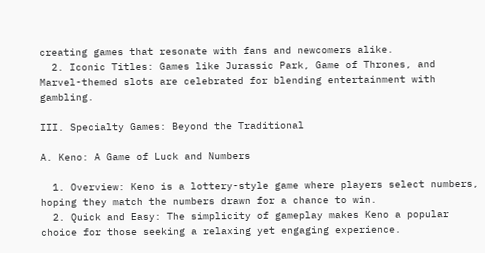creating games that resonate with fans and newcomers alike.
  2. Iconic Titles: Games like Jurassic Park, Game of Thrones, and Marvel-themed slots are celebrated for blending entertainment with gambling.

III. Specialty Games: Beyond the Traditional

A. Keno: A Game of Luck and Numbers

  1. Overview: Keno is a lottery-style game where players select numbers, hoping they match the numbers drawn for a chance to win.
  2. Quick and Easy: The simplicity of gameplay makes Keno a popular choice for those seeking a relaxing yet engaging experience.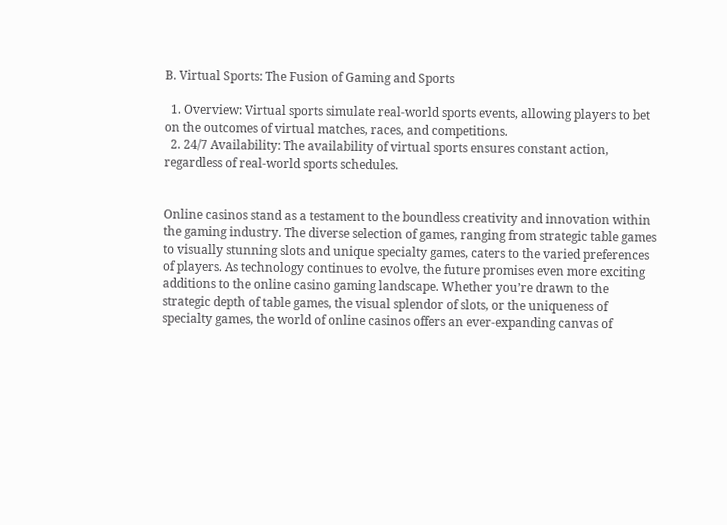B. Virtual Sports: The Fusion of Gaming and Sports

  1. Overview: Virtual sports simulate real-world sports events, allowing players to bet on the outcomes of virtual matches, races, and competitions.
  2. 24/7 Availability: The availability of virtual sports ensures constant action, regardless of real-world sports schedules.


Online casinos stand as a testament to the boundless creativity and innovation within the gaming industry. The diverse selection of games, ranging from strategic table games to visually stunning slots and unique specialty games, caters to the varied preferences of players. As technology continues to evolve, the future promises even more exciting additions to the online casino gaming landscape. Whether you’re drawn to the strategic depth of table games, the visual splendor of slots, or the uniqueness of specialty games, the world of online casinos offers an ever-expanding canvas of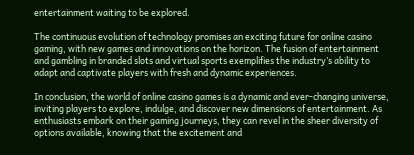entertainment waiting to be explored.

The continuous evolution of technology promises an exciting future for online casino gaming, with new games and innovations on the horizon. The fusion of entertainment and gambling in branded slots and virtual sports exemplifies the industry’s ability to adapt and captivate players with fresh and dynamic experiences.

In conclusion, the world of online casino games is a dynamic and ever-changing universe, inviting players to explore, indulge, and discover new dimensions of entertainment. As enthusiasts embark on their gaming journeys, they can revel in the sheer diversity of options available, knowing that the excitement and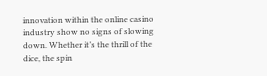innovation within the online casino industry show no signs of slowing down. Whether it’s the thrill of the dice, the spin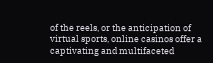of the reels, or the anticipation of virtual sports, online casinos offer a captivating and multifaceted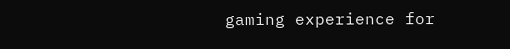gaming experience for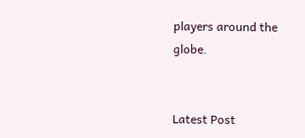players around the globe.


Latest Post